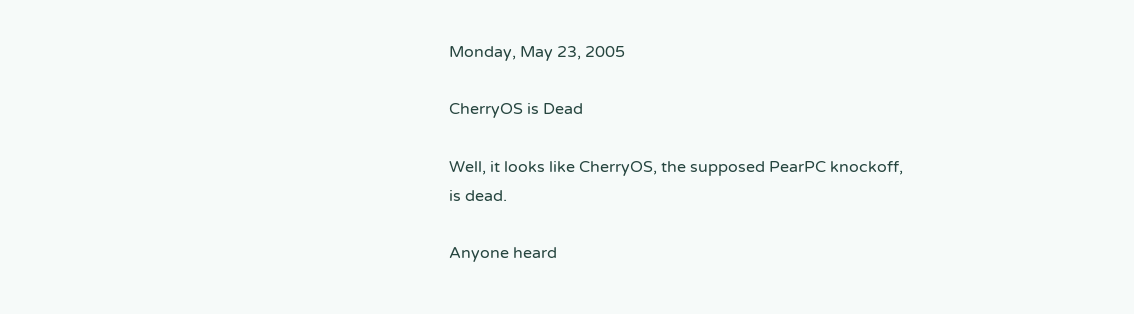Monday, May 23, 2005

CherryOS is Dead

Well, it looks like CherryOS, the supposed PearPC knockoff, is dead.

Anyone heard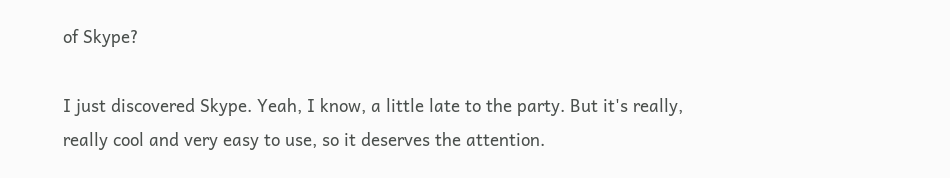of Skype?

I just discovered Skype. Yeah, I know, a little late to the party. But it's really, really cool and very easy to use, so it deserves the attention.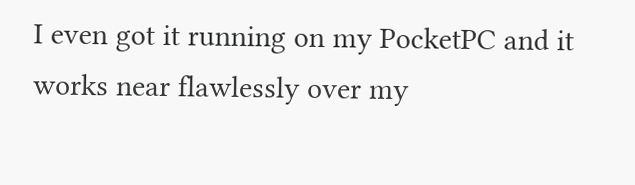I even got it running on my PocketPC and it works near flawlessly over my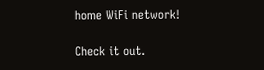home WiFi network!

Check it out.